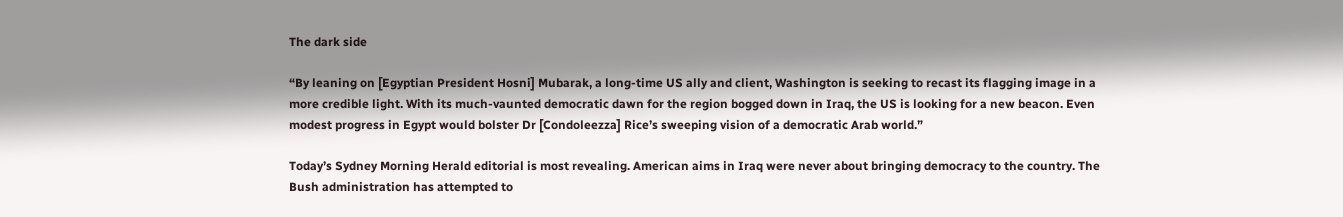The dark side

“By leaning on [Egyptian President Hosni] Mubarak, a long-time US ally and client, Washington is seeking to recast its flagging image in a more credible light. With its much-vaunted democratic dawn for the region bogged down in Iraq, the US is looking for a new beacon. Even modest progress in Egypt would bolster Dr [Condoleezza] Rice’s sweeping vision of a democratic Arab world.”

Today’s Sydney Morning Herald editorial is most revealing. American aims in Iraq were never about bringing democracy to the country. The Bush administration has attempted to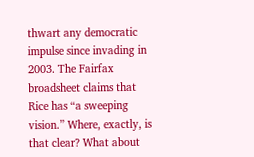thwart any democratic impulse since invading in 2003. The Fairfax broadsheet claims that Rice has “a sweeping vision.” Where, exactly, is that clear? What about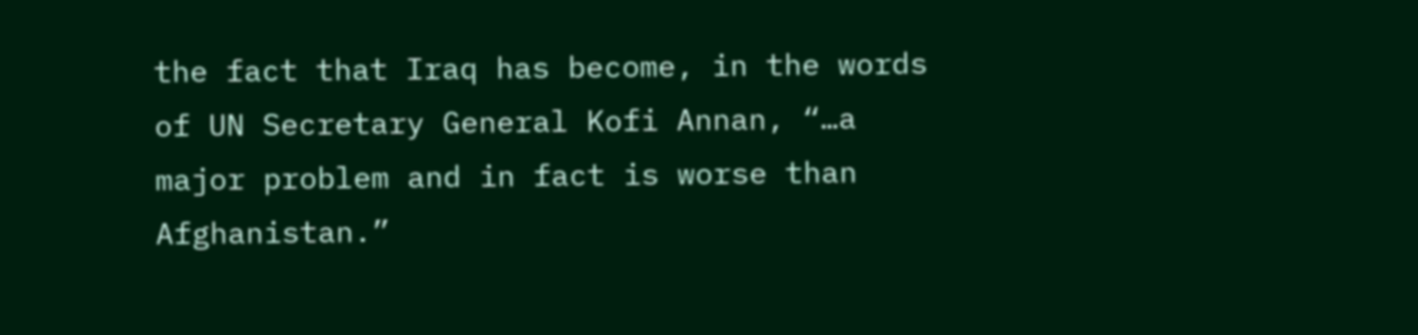the fact that Iraq has become, in the words of UN Secretary General Kofi Annan, “…a major problem and in fact is worse than Afghanistan.”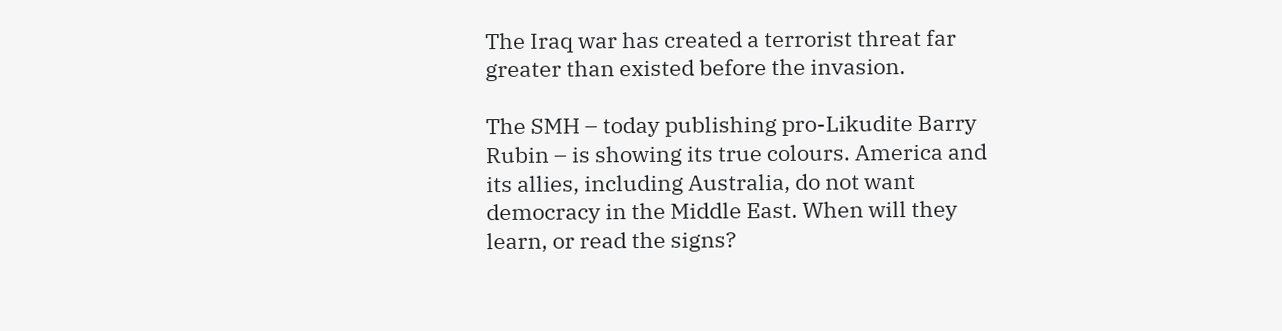The Iraq war has created a terrorist threat far greater than existed before the invasion.

The SMH – today publishing pro-Likudite Barry Rubin – is showing its true colours. America and its allies, including Australia, do not want democracy in the Middle East. When will they learn, or read the signs?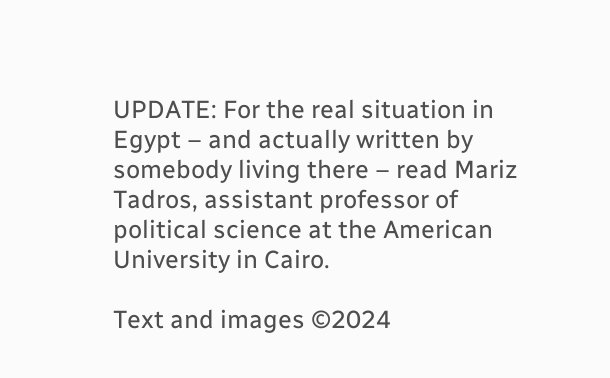UPDATE: For the real situation in Egypt – and actually written by somebody living there – read Mariz Tadros, assistant professor of political science at the American University in Cairo.

Text and images ©2024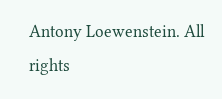Antony Loewenstein. All rights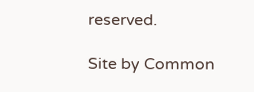reserved.

Site by Common